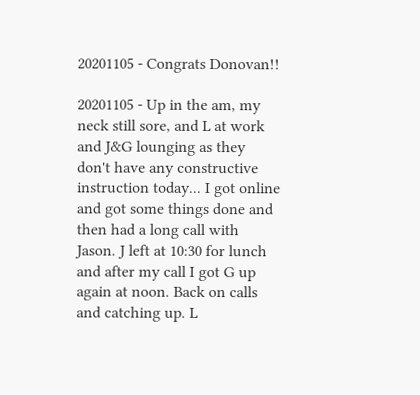20201105 - Congrats Donovan!!

20201105 - Up in the am, my neck still sore, and L at work and J&G lounging as they don't have any constructive instruction today... I got online and got some things done and then had a long call with Jason. J left at 10:30 for lunch and after my call I got G up again at noon. Back on calls and catching up. L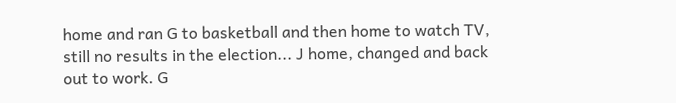home and ran G to basketball and then home to watch TV, still no results in the election... J home, changed and back out to work. G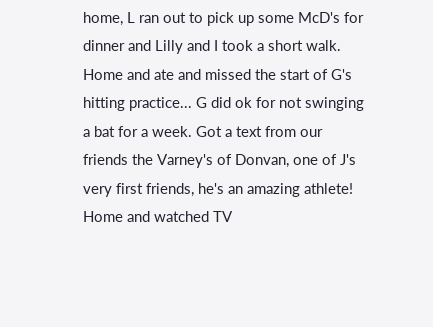home, L ran out to pick up some McD's for dinner and Lilly and I took a short walk. Home and ate and missed the start of G's hitting practice... G did ok for not swinging a bat for a week. Got a text from our friends the Varney's of Donvan, one of J's very first friends, he's an amazing athlete! Home and watched TV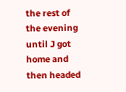the rest of the evening until J got home and then headed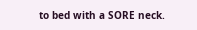to bed with a SORE neck.